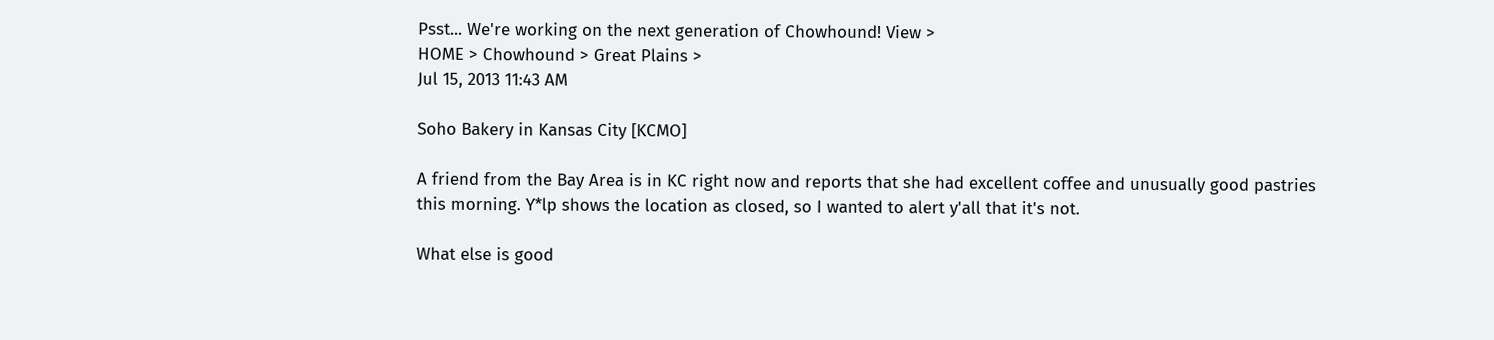Psst... We're working on the next generation of Chowhound! View >
HOME > Chowhound > Great Plains >
Jul 15, 2013 11:43 AM

Soho Bakery in Kansas City [KCMO]

A friend from the Bay Area is in KC right now and reports that she had excellent coffee and unusually good pastries this morning. Y*lp shows the location as closed, so I wanted to alert y'all that it's not.

What else is good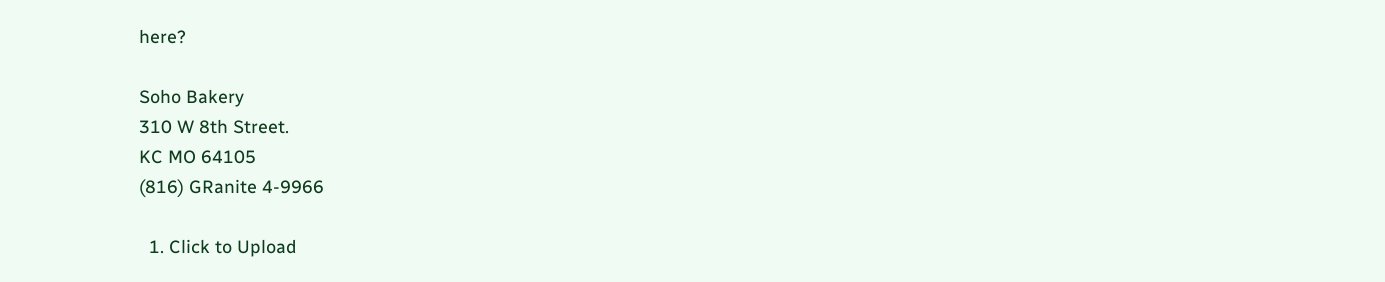here?

Soho Bakery
310 W 8th Street.
KC MO 64105
(816) GRanite 4-9966

  1. Click to Upload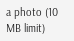a photo (10 MB limit)